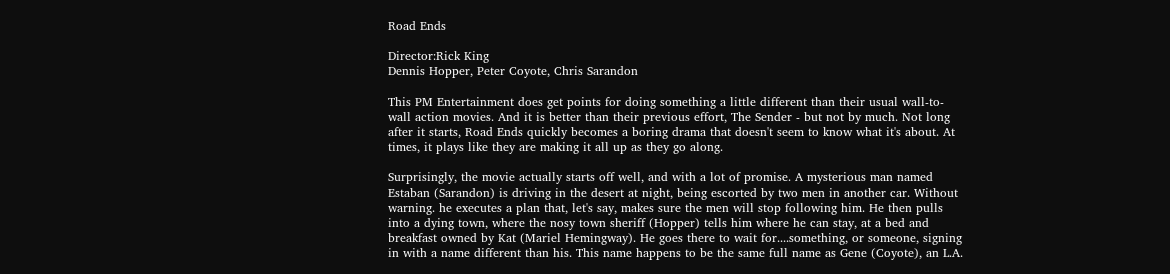Road Ends

Director:Rick King
Dennis Hopper, Peter Coyote, Chris Sarandon

This PM Entertainment does get points for doing something a little different than their usual wall-to-wall action movies. And it is better than their previous effort, The Sender - but not by much. Not long after it starts, Road Ends quickly becomes a boring drama that doesn't seem to know what it's about. At times, it plays like they are making it all up as they go along.

Surprisingly, the movie actually starts off well, and with a lot of promise. A mysterious man named Estaban (Sarandon) is driving in the desert at night, being escorted by two men in another car. Without warning. he executes a plan that, let's say, makes sure the men will stop following him. He then pulls into a dying town, where the nosy town sheriff (Hopper) tells him where he can stay, at a bed and breakfast owned by Kat (Mariel Hemingway). He goes there to wait for....something, or someone, signing in with a name different than his. This name happens to be the same full name as Gene (Coyote), an L.A.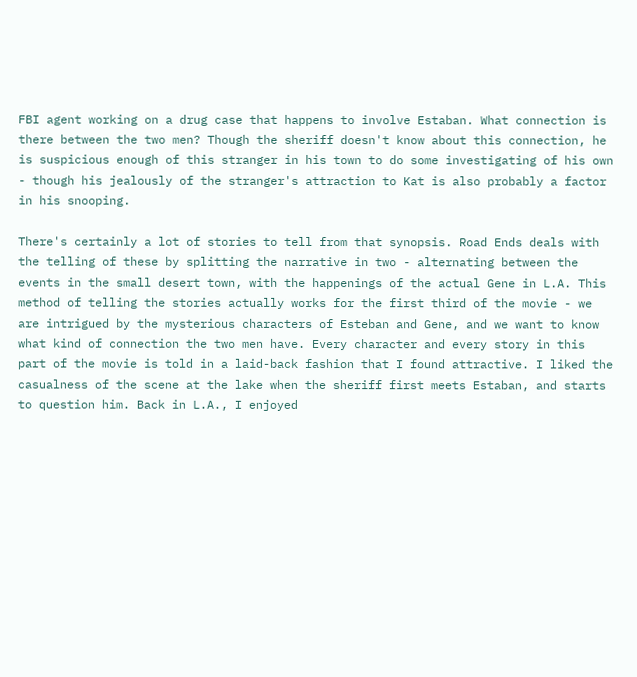FBI agent working on a drug case that happens to involve Estaban. What connection is there between the two men? Though the sheriff doesn't know about this connection, he is suspicious enough of this stranger in his town to do some investigating of his own - though his jealously of the stranger's attraction to Kat is also probably a factor in his snooping.

There's certainly a lot of stories to tell from that synopsis. Road Ends deals with the telling of these by splitting the narrative in two - alternating between the events in the small desert town, with the happenings of the actual Gene in L.A. This method of telling the stories actually works for the first third of the movie - we are intrigued by the mysterious characters of Esteban and Gene, and we want to know what kind of connection the two men have. Every character and every story in this part of the movie is told in a laid-back fashion that I found attractive. I liked the casualness of the scene at the lake when the sheriff first meets Estaban, and starts to question him. Back in L.A., I enjoyed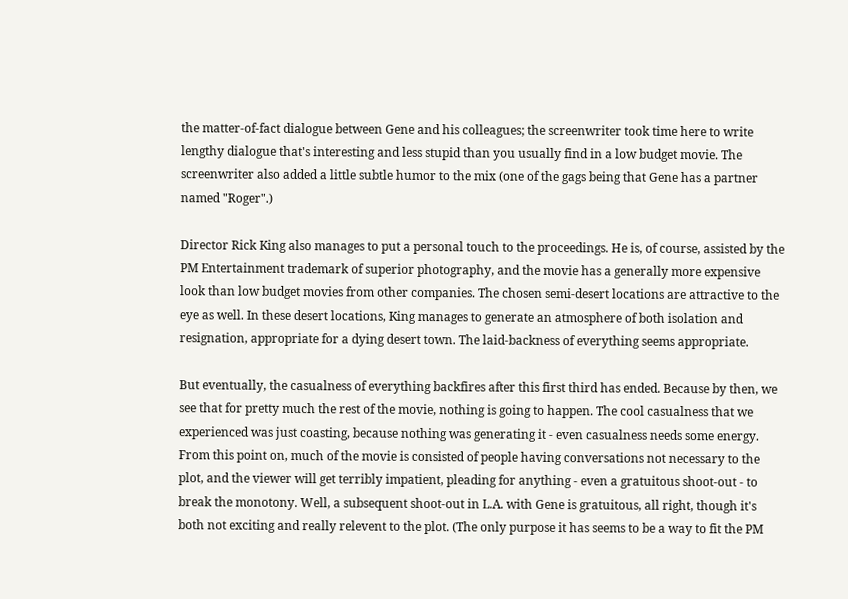the matter-of-fact dialogue between Gene and his colleagues; the screenwriter took time here to write lengthy dialogue that's interesting and less stupid than you usually find in a low budget movie. The screenwriter also added a little subtle humor to the mix (one of the gags being that Gene has a partner named "Roger".)

Director Rick King also manages to put a personal touch to the proceedings. He is, of course, assisted by the PM Entertainment trademark of superior photography, and the movie has a generally more expensive look than low budget movies from other companies. The chosen semi-desert locations are attractive to the eye as well. In these desert locations, King manages to generate an atmosphere of both isolation and resignation, appropriate for a dying desert town. The laid-backness of everything seems appropriate.

But eventually, the casualness of everything backfires after this first third has ended. Because by then, we see that for pretty much the rest of the movie, nothing is going to happen. The cool casualness that we experienced was just coasting, because nothing was generating it - even casualness needs some energy. From this point on, much of the movie is consisted of people having conversations not necessary to the plot, and the viewer will get terribly impatient, pleading for anything - even a gratuitous shoot-out - to break the monotony. Well, a subsequent shoot-out in L.A. with Gene is gratuitous, all right, though it's both not exciting and really relevent to the plot. (The only purpose it has seems to be a way to fit the PM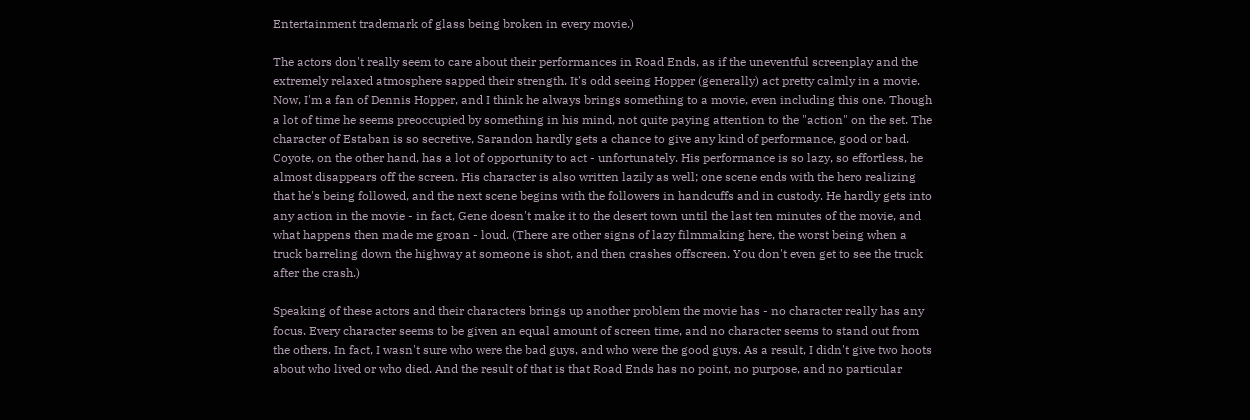Entertainment trademark of glass being broken in every movie.)

The actors don't really seem to care about their performances in Road Ends, as if the uneventful screenplay and the extremely relaxed atmosphere sapped their strength. It's odd seeing Hopper (generally) act pretty calmly in a movie. Now, I'm a fan of Dennis Hopper, and I think he always brings something to a movie, even including this one. Though a lot of time he seems preoccupied by something in his mind, not quite paying attention to the "action" on the set. The character of Estaban is so secretive, Sarandon hardly gets a chance to give any kind of performance, good or bad. Coyote, on the other hand, has a lot of opportunity to act - unfortunately. His performance is so lazy, so effortless, he almost disappears off the screen. His character is also written lazily as well; one scene ends with the hero realizing that he's being followed, and the next scene begins with the followers in handcuffs and in custody. He hardly gets into any action in the movie - in fact, Gene doesn't make it to the desert town until the last ten minutes of the movie, and what happens then made me groan - loud. (There are other signs of lazy filmmaking here, the worst being when a truck barreling down the highway at someone is shot, and then crashes offscreen. You don't even get to see the truck after the crash.)

Speaking of these actors and their characters brings up another problem the movie has - no character really has any focus. Every character seems to be given an equal amount of screen time, and no character seems to stand out from the others. In fact, I wasn't sure who were the bad guys, and who were the good guys. As a result, I didn't give two hoots about who lived or who died. And the result of that is that Road Ends has no point, no purpose, and no particular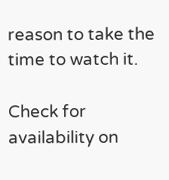reason to take the time to watch it.

Check for availability on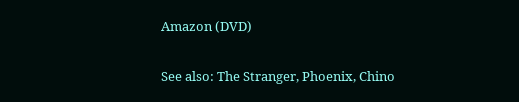Amazon (DVD)

See also: The Stranger, Phoenix, Chino